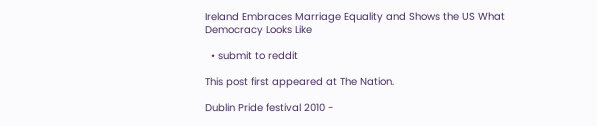Ireland Embraces Marriage Equality and Shows the US What Democracy Looks Like

  • submit to reddit

This post first appeared at The Nation.

Dublin Pride festival 2010 -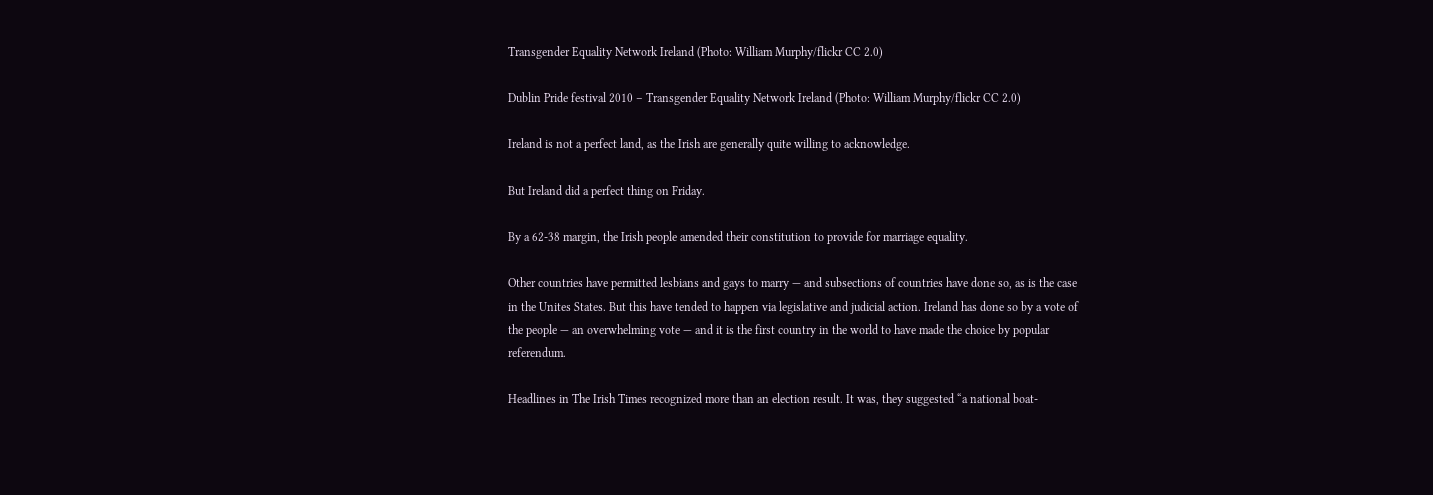Transgender Equality Network Ireland (Photo: William Murphy/flickr CC 2.0)

Dublin Pride festival 2010 – Transgender Equality Network Ireland (Photo: William Murphy/flickr CC 2.0)

Ireland is not a perfect land, as the Irish are generally quite willing to acknowledge.

But Ireland did a perfect thing on Friday.

By a 62-38 margin, the Irish people amended their constitution to provide for marriage equality.

Other countries have permitted lesbians and gays to marry — and subsections of countries have done so, as is the case in the Unites States. But this have tended to happen via legislative and judicial action. Ireland has done so by a vote of the people — an overwhelming vote — and it is the first country in the world to have made the choice by popular referendum.

Headlines in The Irish Times recognized more than an election result. It was, they suggested “a national boat-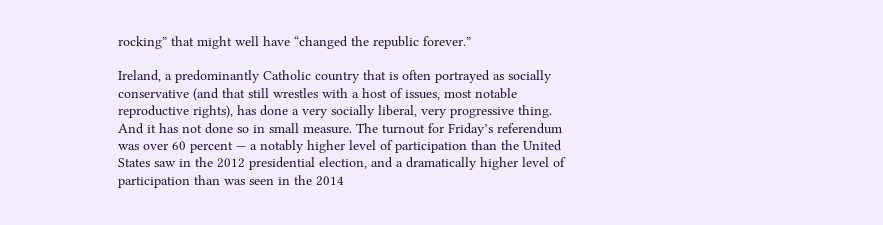rocking” that might well have “changed the republic forever.”

Ireland, a predominantly Catholic country that is often portrayed as socially conservative (and that still wrestles with a host of issues, most notable reproductive rights), has done a very socially liberal, very progressive thing. And it has not done so in small measure. The turnout for Friday’s referendum was over 60 percent — a notably higher level of participation than the United States saw in the 2012 presidential election, and a dramatically higher level of participation than was seen in the 2014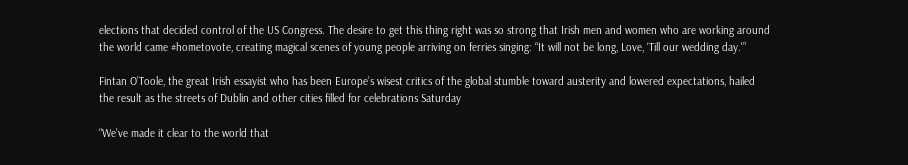elections that decided control of the US Congress. The desire to get this thing right was so strong that Irish men and women who are working around the world came #hometovote, creating magical scenes of young people arriving on ferries singing: “It will not be long, Love, ‘Till our wedding day.'”

Fintan O’Toole, the great Irish essayist who has been Europe’s wisest critics of the global stumble toward austerity and lowered expectations, hailed the result as the streets of Dublin and other cities filled for celebrations Saturday

“We’ve made it clear to the world that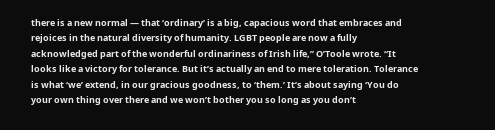there is a new normal — that ‘ordinary’ is a big, capacious word that embraces and rejoices in the natural diversity of humanity. LGBT people are now a fully acknowledged part of the wonderful ordinariness of Irish life,” O’Toole wrote. “It looks like a victory for tolerance. But it’s actually an end to mere toleration. Tolerance is what ‘we’ extend, in our gracious goodness, to ‘them.’ It’s about saying ‘You do your own thing over there and we won’t bother you so long as you don’t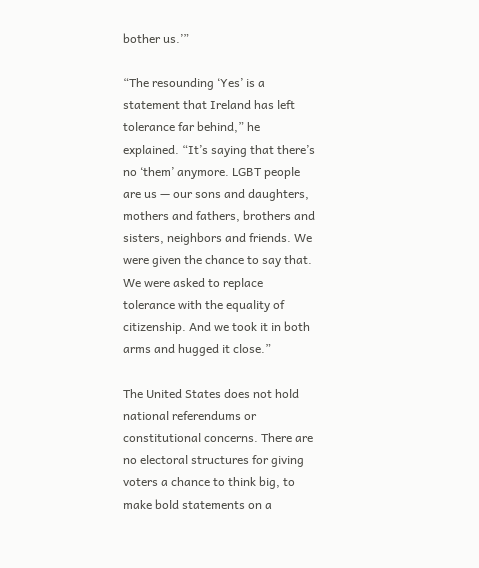bother us.’”

“The resounding ‘Yes’ is a statement that Ireland has left tolerance far behind,” he explained. “It’s saying that there’s no ‘them’ anymore. LGBT people are us — our sons and daughters, mothers and fathers, brothers and sisters, neighbors and friends. We were given the chance to say that. We were asked to replace tolerance with the equality of citizenship. And we took it in both arms and hugged it close.”

The United States does not hold national referendums or constitutional concerns. There are no electoral structures for giving voters a chance to think big, to make bold statements on a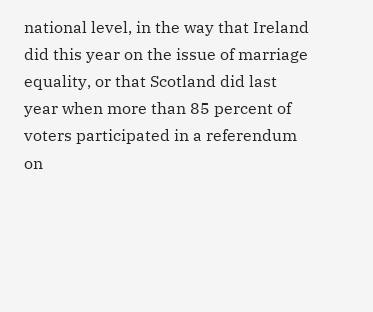national level, in the way that Ireland did this year on the issue of marriage equality, or that Scotland did last year when more than 85 percent of voters participated in a referendum on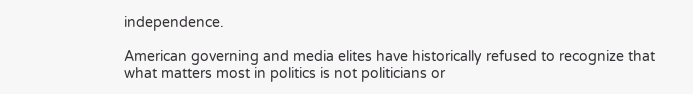independence.

American governing and media elites have historically refused to recognize that what matters most in politics is not politicians or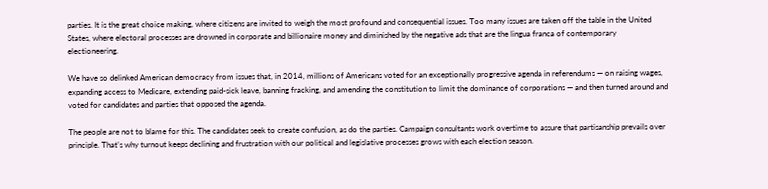parties. It is the great choice making, where citizens are invited to weigh the most profound and consequential issues. Too many issues are taken off the table in the United States, where electoral processes are drowned in corporate and billionaire money and diminished by the negative ads that are the lingua franca of contemporary electioneering.

We have so delinked American democracy from issues that, in 2014, millions of Americans voted for an exceptionally progressive agenda in referendums — on raising wages, expanding access to Medicare, extending paid-sick leave, banning fracking, and amending the constitution to limit the dominance of corporations — and then turned around and voted for candidates and parties that opposed the agenda.

The people are not to blame for this. The candidates seek to create confusion, as do the parties. Campaign consultants work overtime to assure that partisanship prevails over principle. That’s why turnout keeps declining and frustration with our political and legislative processes grows with each election season.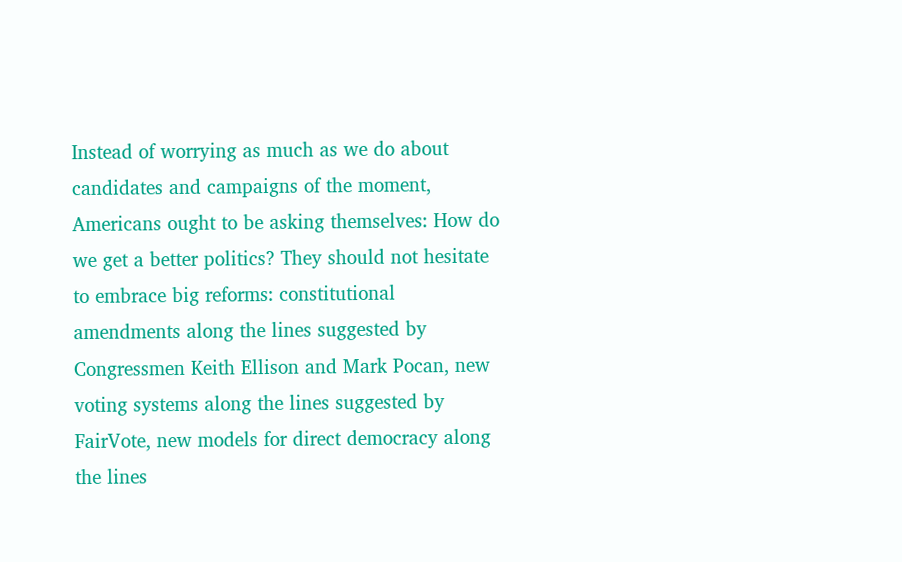Instead of worrying as much as we do about candidates and campaigns of the moment, Americans ought to be asking themselves: How do we get a better politics? They should not hesitate to embrace big reforms: constitutional amendments along the lines suggested by Congressmen Keith Ellison and Mark Pocan, new voting systems along the lines suggested by FairVote, new models for direct democracy along the lines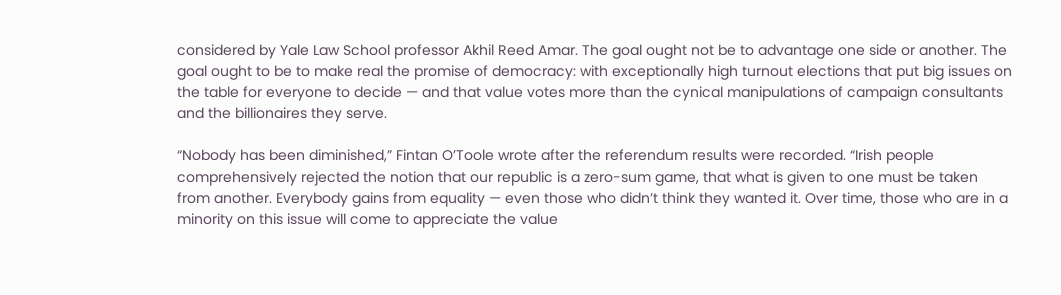considered by Yale Law School professor Akhil Reed Amar. The goal ought not be to advantage one side or another. The goal ought to be to make real the promise of democracy: with exceptionally high turnout elections that put big issues on the table for everyone to decide — and that value votes more than the cynical manipulations of campaign consultants and the billionaires they serve.

“Nobody has been diminished,” Fintan O’Toole wrote after the referendum results were recorded. “Irish people comprehensively rejected the notion that our republic is a zero-sum game, that what is given to one must be taken from another. Everybody gains from equality — even those who didn’t think they wanted it. Over time, those who are in a minority on this issue will come to appreciate the value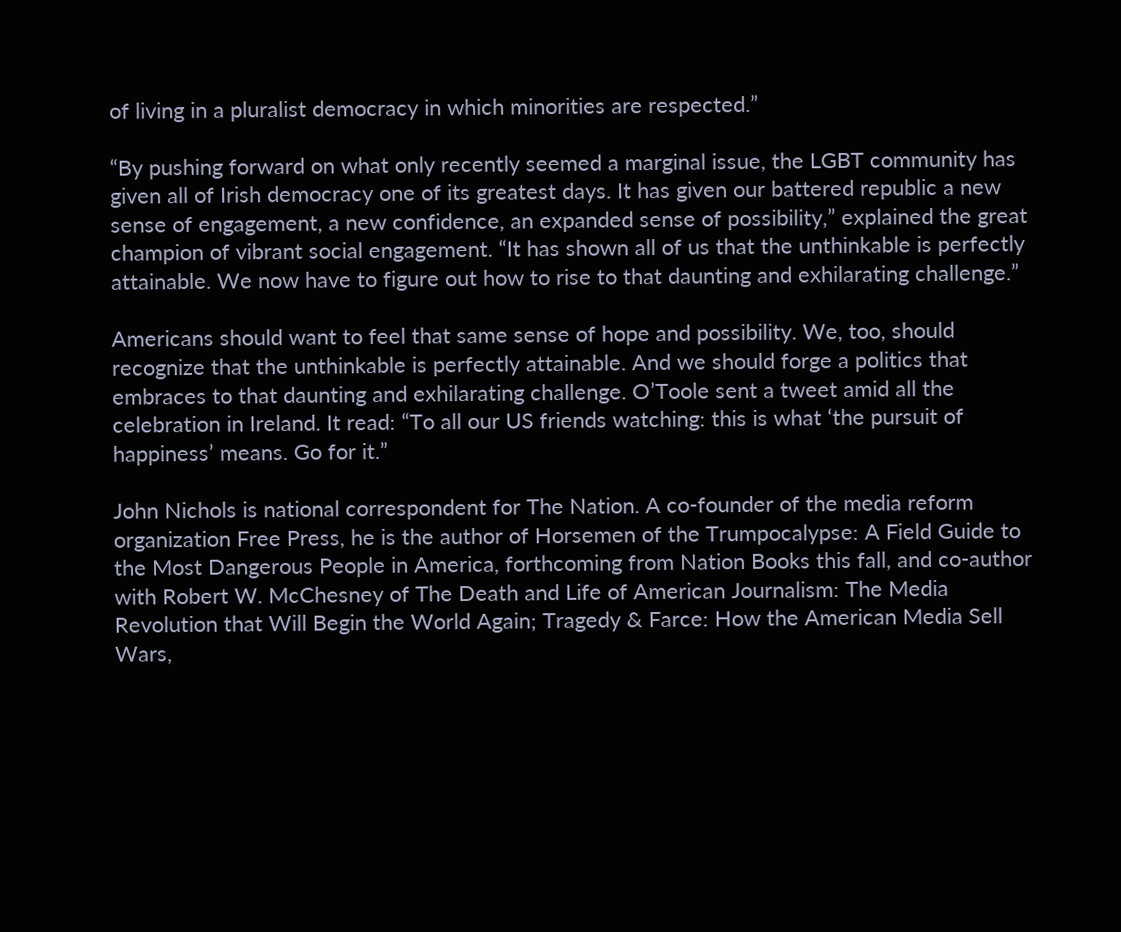of living in a pluralist democracy in which minorities are respected.”

“By pushing forward on what only recently seemed a marginal issue, the LGBT community has given all of Irish democracy one of its greatest days. It has given our battered republic a new sense of engagement, a new confidence, an expanded sense of possibility,” explained the great champion of vibrant social engagement. “It has shown all of us that the unthinkable is perfectly attainable. We now have to figure out how to rise to that daunting and exhilarating challenge.”

Americans should want to feel that same sense of hope and possibility. We, too, should recognize that the unthinkable is perfectly attainable. And we should forge a politics that embraces to that daunting and exhilarating challenge. O’Toole sent a tweet amid all the celebration in Ireland. It read: “To all our US friends watching: this is what ‘the pursuit of happiness’ means. Go for it.”

John Nichols is national correspondent for The Nation. A co-founder of the media reform organization Free Press, he is the author of Horsemen of the Trumpocalypse: A Field Guide to the Most Dangerous People in America, forthcoming from Nation Books this fall, and co-author with Robert W. McChesney of The Death and Life of American Journalism: The Media Revolution that Will Begin the World Again; Tragedy & Farce: How the American Media Sell Wars,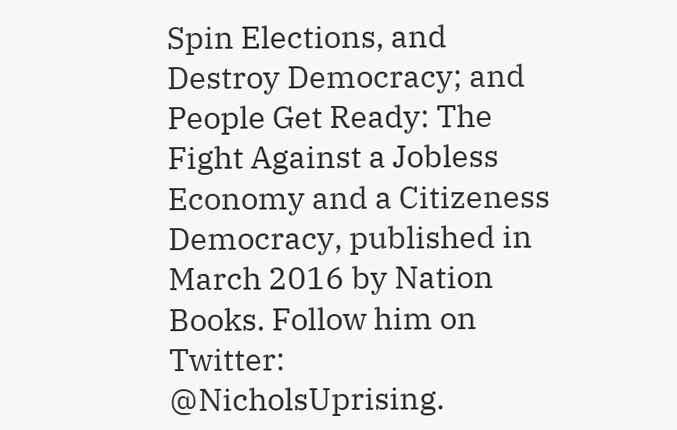Spin Elections, and Destroy Democracy; and People Get Ready: The Fight Against a Jobless Economy and a Citizeness Democracy, published in March 2016 by Nation Books. Follow him on Twitter: @NicholsUprising.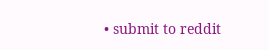• submit to reddit